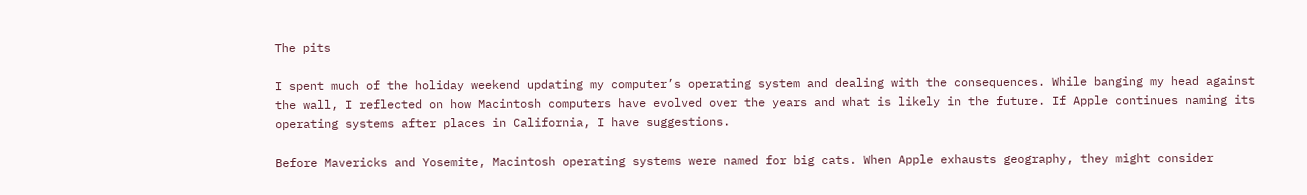The pits

I spent much of the holiday weekend updating my computer’s operating system and dealing with the consequences. While banging my head against the wall, I reflected on how Macintosh computers have evolved over the years and what is likely in the future. If Apple continues naming its operating systems after places in California, I have suggestions.

Before Mavericks and Yosemite, Macintosh operating systems were named for big cats. When Apple exhausts geography, they might consider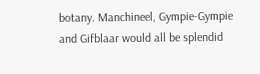botany. Manchineel, Gympie-Gympie and Gifblaar would all be splendid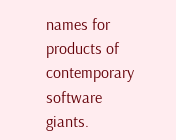names for products of contemporary software giants.